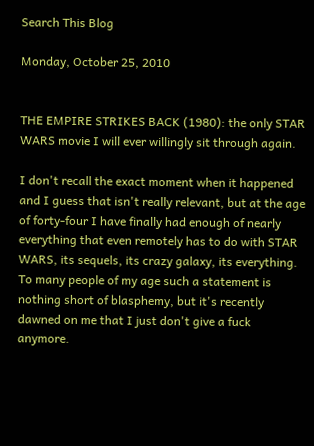Search This Blog

Monday, October 25, 2010


THE EMPIRE STRIKES BACK (1980): the only STAR WARS movie I will ever willingly sit through again.

I don't recall the exact moment when it happened and I guess that isn't really relevant, but at the age of forty-four I have finally had enough of nearly everything that even remotely has to do with STAR WARS, its sequels, its crazy galaxy, its everything. To many people of my age such a statement is nothing short of blasphemy, but it's recently dawned on me that I just don't give a fuck anymore.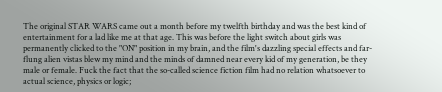The original STAR WARS came out a month before my twelfth birthday and was the best kind of entertainment for a lad like me at that age. This was before the light switch about girls was permanently clicked to the "ON" position in my brain, and the film's dazzling special effects and far-flung alien vistas blew my mind and the minds of damned near every kid of my generation, be they male or female. Fuck the fact that the so-called science fiction film had no relation whatsoever to actual science, physics or logic;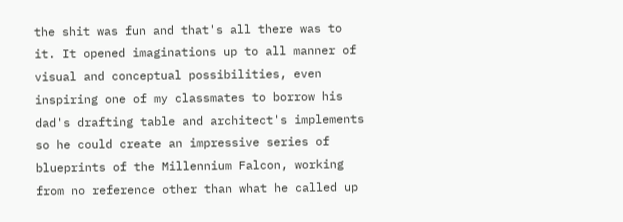the shit was fun and that's all there was to it. It opened imaginations up to all manner of visual and conceptual possibilities, even inspiring one of my classmates to borrow his dad's drafting table and architect's implements so he could create an impressive series of blueprints of the Millennium Falcon, working from no reference other than what he called up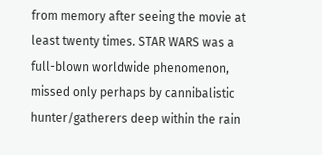from memory after seeing the movie at least twenty times. STAR WARS was a full-blown worldwide phenomenon, missed only perhaps by cannibalistic hunter/gatherers deep within the rain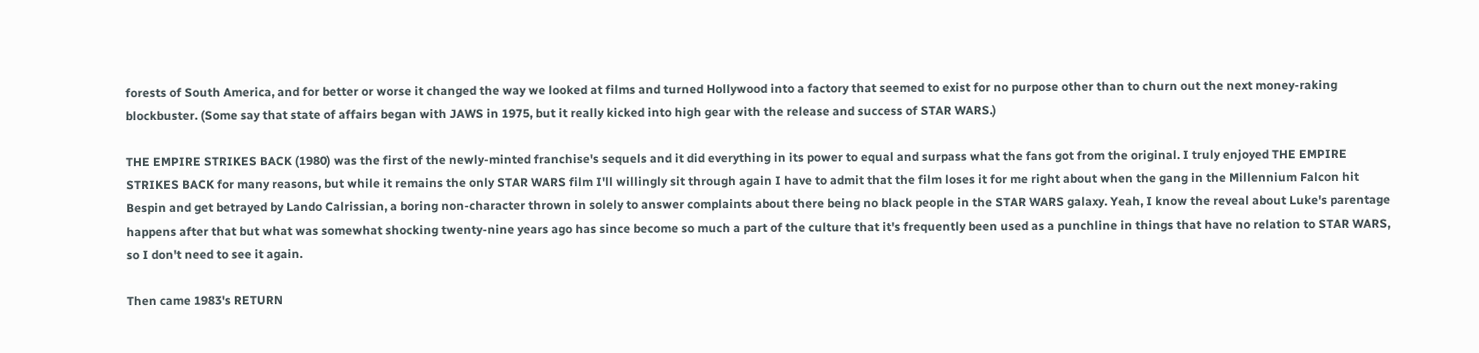forests of South America, and for better or worse it changed the way we looked at films and turned Hollywood into a factory that seemed to exist for no purpose other than to churn out the next money-raking blockbuster. (Some say that state of affairs began with JAWS in 1975, but it really kicked into high gear with the release and success of STAR WARS.)

THE EMPIRE STRIKES BACK (1980) was the first of the newly-minted franchise's sequels and it did everything in its power to equal and surpass what the fans got from the original. I truly enjoyed THE EMPIRE STRIKES BACK for many reasons, but while it remains the only STAR WARS film I'll willingly sit through again I have to admit that the film loses it for me right about when the gang in the Millennium Falcon hit Bespin and get betrayed by Lando Calrissian, a boring non-character thrown in solely to answer complaints about there being no black people in the STAR WARS galaxy. Yeah, I know the reveal about Luke's parentage happens after that but what was somewhat shocking twenty-nine years ago has since become so much a part of the culture that it's frequently been used as a punchline in things that have no relation to STAR WARS, so I don't need to see it again.

Then came 1983's RETURN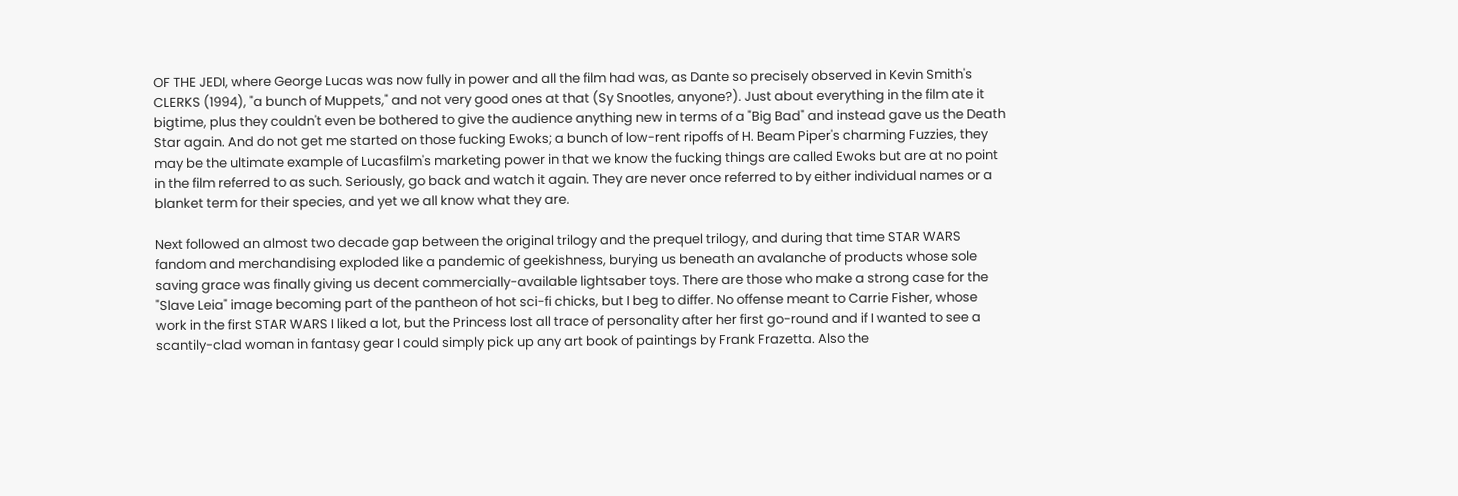OF THE JEDI, where George Lucas was now fully in power and all the film had was, as Dante so precisely observed in Kevin Smith's CLERKS (1994), "a bunch of Muppets," and not very good ones at that (Sy Snootles, anyone?). Just about everything in the film ate it bigtime, plus they couldn't even be bothered to give the audience anything new in terms of a "Big Bad" and instead gave us the Death Star again. And do not get me started on those fucking Ewoks; a bunch of low-rent ripoffs of H. Beam Piper's charming Fuzzies, they may be the ultimate example of Lucasfilm's marketing power in that we know the fucking things are called Ewoks but are at no point in the film referred to as such. Seriously, go back and watch it again. They are never once referred to by either individual names or a blanket term for their species, and yet we all know what they are.

Next followed an almost two decade gap between the original trilogy and the prequel trilogy, and during that time STAR WARS fandom and merchandising exploded like a pandemic of geekishness, burying us beneath an avalanche of products whose sole saving grace was finally giving us decent commercially-available lightsaber toys. There are those who make a strong case for the "Slave Leia" image becoming part of the pantheon of hot sci-fi chicks, but I beg to differ. No offense meant to Carrie Fisher, whose work in the first STAR WARS I liked a lot, but the Princess lost all trace of personality after her first go-round and if I wanted to see a scantily-clad woman in fantasy gear I could simply pick up any art book of paintings by Frank Frazetta. Also the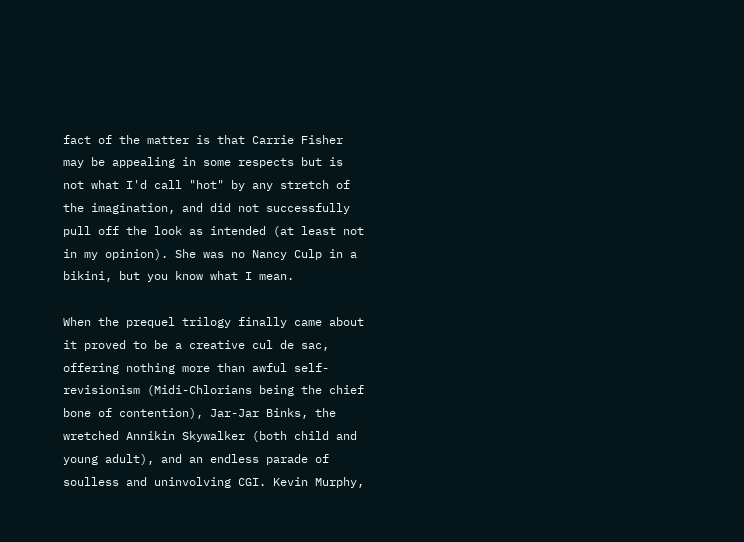fact of the matter is that Carrie Fisher may be appealing in some respects but is not what I'd call "hot" by any stretch of the imagination, and did not successfully pull off the look as intended (at least not in my opinion). She was no Nancy Culp in a bikini, but you know what I mean.

When the prequel trilogy finally came about it proved to be a creative cul de sac, offering nothing more than awful self-revisionism (Midi-Chlorians being the chief bone of contention), Jar-Jar Binks, the wretched Annikin Skywalker (both child and young adult), and an endless parade of soulless and uninvolving CGI. Kevin Murphy,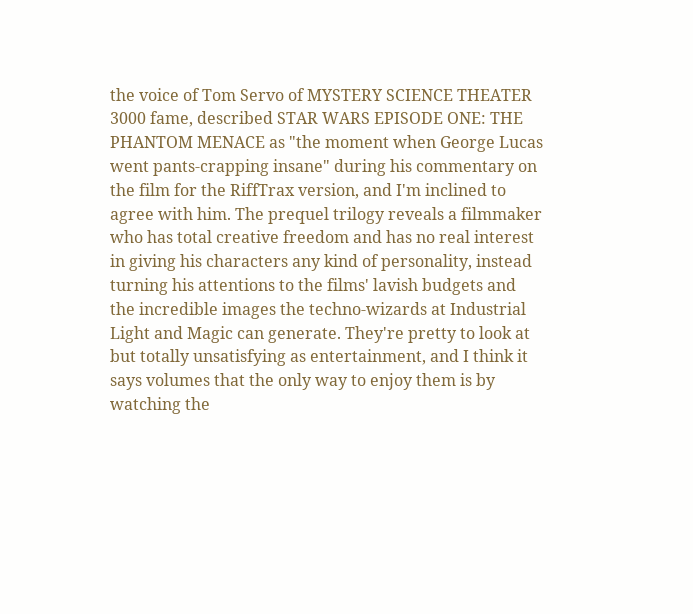the voice of Tom Servo of MYSTERY SCIENCE THEATER 3000 fame, described STAR WARS EPISODE ONE: THE PHANTOM MENACE as "the moment when George Lucas went pants-crapping insane" during his commentary on the film for the RiffTrax version, and I'm inclined to agree with him. The prequel trilogy reveals a filmmaker who has total creative freedom and has no real interest in giving his characters any kind of personality, instead turning his attentions to the films' lavish budgets and the incredible images the techno-wizards at Industrial Light and Magic can generate. They're pretty to look at but totally unsatisfying as entertainment, and I think it says volumes that the only way to enjoy them is by watching the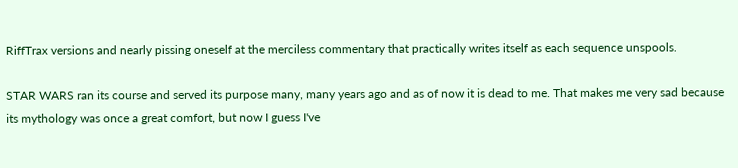RiffTrax versions and nearly pissing oneself at the merciless commentary that practically writes itself as each sequence unspools.

STAR WARS ran its course and served its purpose many, many years ago and as of now it is dead to me. That makes me very sad because its mythology was once a great comfort, but now I guess I've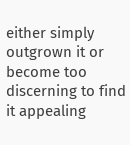either simply outgrown it or become too discerning to find it appealing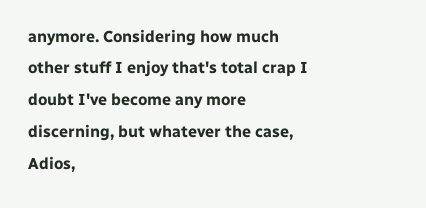anymore. Considering how much other stuff I enjoy that's total crap I doubt I've become any more discerning, but whatever the case, Adios,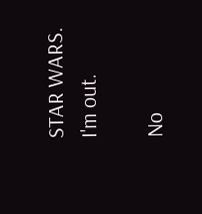STAR WARS. I'm out.

No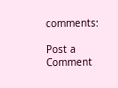comments:

Post a Comment